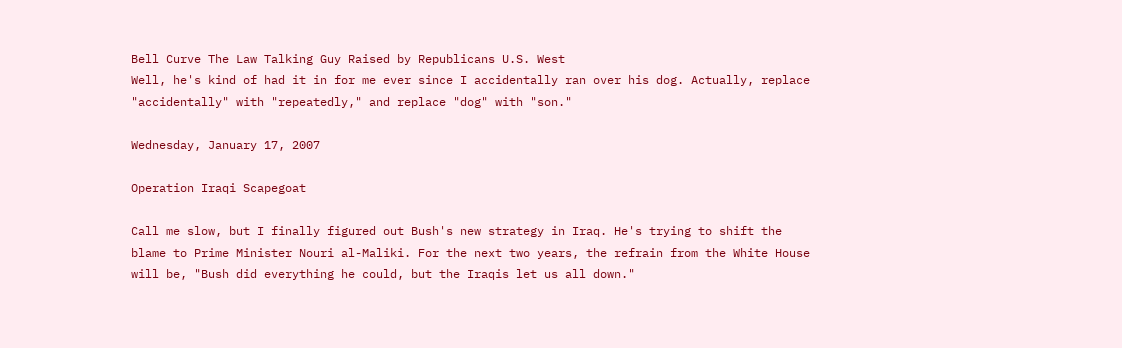Bell Curve The Law Talking Guy Raised by Republicans U.S. West
Well, he's kind of had it in for me ever since I accidentally ran over his dog. Actually, replace "accidentally" with "repeatedly," and replace "dog" with "son."

Wednesday, January 17, 2007

Operation Iraqi Scapegoat

Call me slow, but I finally figured out Bush's new strategy in Iraq. He's trying to shift the blame to Prime Minister Nouri al-Maliki. For the next two years, the refrain from the White House will be, "Bush did everything he could, but the Iraqis let us all down."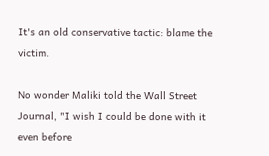It's an old conservative tactic: blame the victim.

No wonder Maliki told the Wall Street Journal, "I wish I could be done with it even before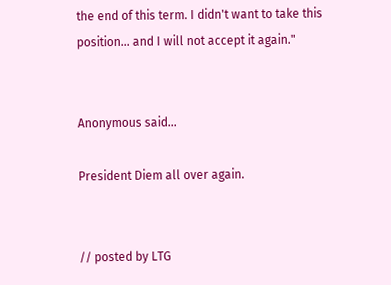the end of this term. I didn't want to take this position... and I will not accept it again."


Anonymous said...

President Diem all over again.


// posted by LTG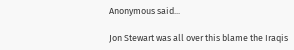Anonymous said...

Jon Stewart was all over this blame the Iraqis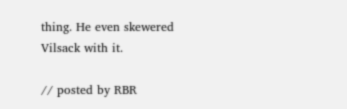thing. He even skewered Vilsack with it.

// posted by RBR